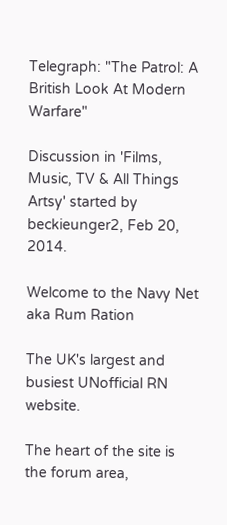Telegraph: "The Patrol: A British Look At Modern Warfare"

Discussion in 'Films, Music, TV & All Things Artsy' started by beckieunger2, Feb 20, 2014.

Welcome to the Navy Net aka Rum Ration

The UK's largest and busiest UNofficial RN website.

The heart of the site is the forum area,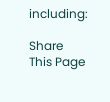including:

Share This Page